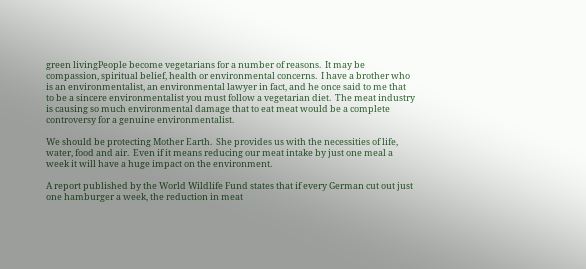green livingPeople become vegetarians for a number of reasons.  It may be compassion, spiritual belief, health or environmental concerns.  I have a brother who is an environmentalist, an environmental lawyer in fact, and he once said to me that to be a sincere environmentalist you must follow a vegetarian diet.  The meat industry is causing so much environmental damage that to eat meat would be a complete controversy for a genuine environmentalist.

We should be protecting Mother Earth.  She provides us with the necessities of life, water, food and air.  Even if it means reducing our meat intake by just one meal a week it will have a huge impact on the environment.

A report published by the World Wildlife Fund states that if every German cut out just one hamburger a week, the reduction in meat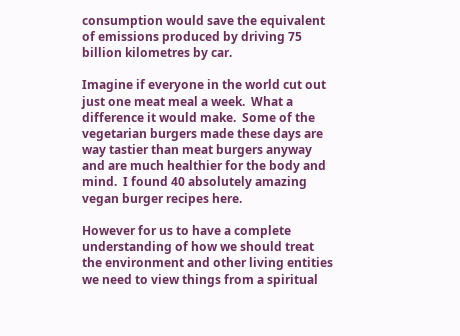consumption would save the equivalent of emissions produced by driving 75 billion kilometres by car.

Imagine if everyone in the world cut out just one meat meal a week.  What a difference it would make.  Some of the vegetarian burgers made these days are way tastier than meat burgers anyway and are much healthier for the body and mind.  I found 40 absolutely amazing vegan burger recipes here.

However for us to have a complete understanding of how we should treat the environment and other living entities we need to view things from a spiritual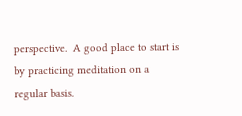perspective.  A good place to start is by practicing meditation on a regular basis.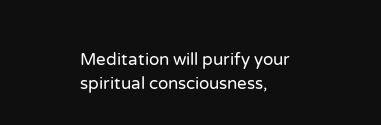Meditation will purify your spiritual consciousness,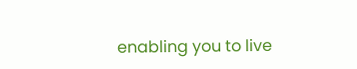enabling you to live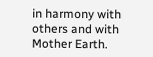in harmony with others and with Mother Earth.